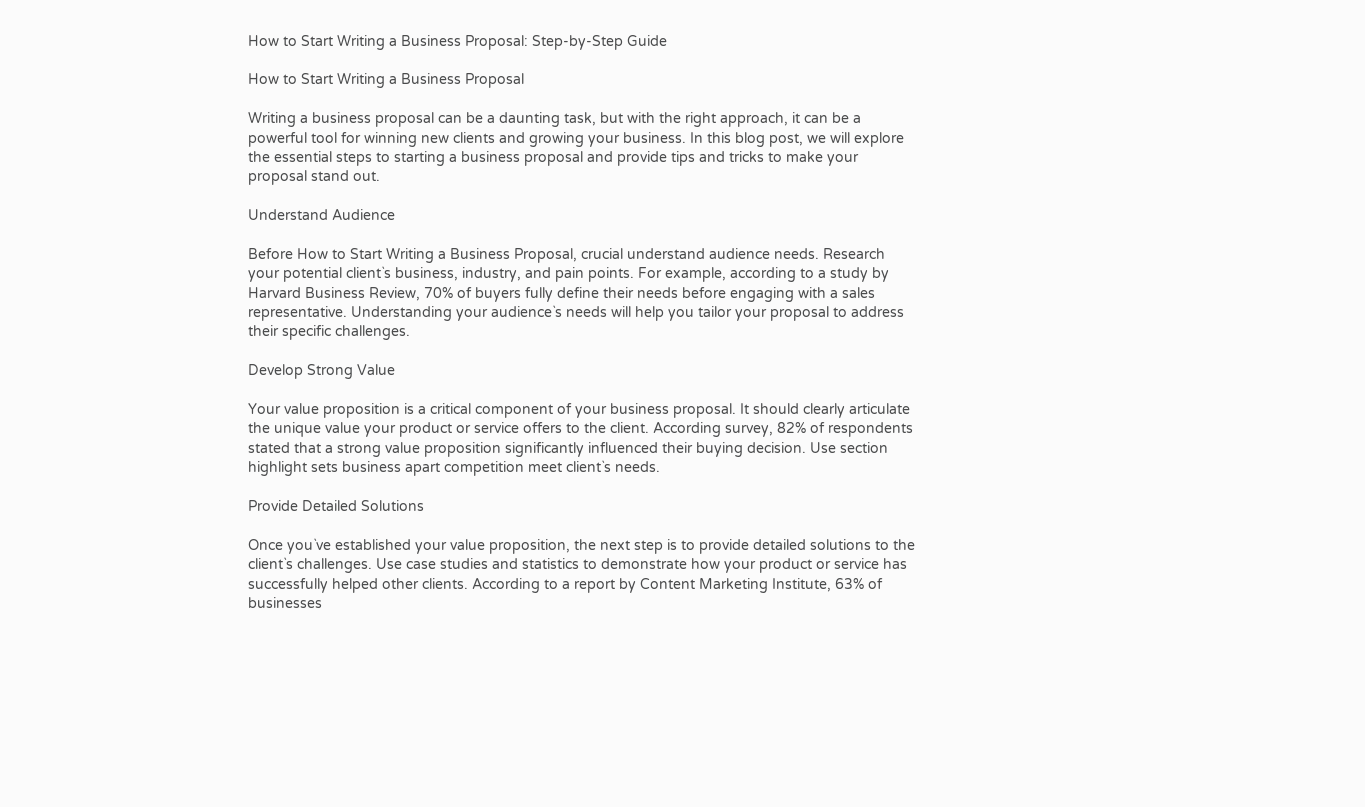How to Start Writing a Business Proposal: Step-by-Step Guide

How to Start Writing a Business Proposal

Writing a business proposal can be a daunting task, but with the right approach, it can be a powerful tool for winning new clients and growing your business. In this blog post, we will explore the essential steps to starting a business proposal and provide tips and tricks to make your proposal stand out.

Understand Audience

Before How to Start Writing a Business Proposal, crucial understand audience needs. Research your potential client`s business, industry, and pain points. For example, according to a study by Harvard Business Review, 70% of buyers fully define their needs before engaging with a sales representative. Understanding your audience`s needs will help you tailor your proposal to address their specific challenges.

Develop Strong Value

Your value proposition is a critical component of your business proposal. It should clearly articulate the unique value your product or service offers to the client. According survey, 82% of respondents stated that a strong value proposition significantly influenced their buying decision. Use section highlight sets business apart competition meet client`s needs.

Provide Detailed Solutions

Once you`ve established your value proposition, the next step is to provide detailed solutions to the client`s challenges. Use case studies and statistics to demonstrate how your product or service has successfully helped other clients. According to a report by Content Marketing Institute, 63% of businesses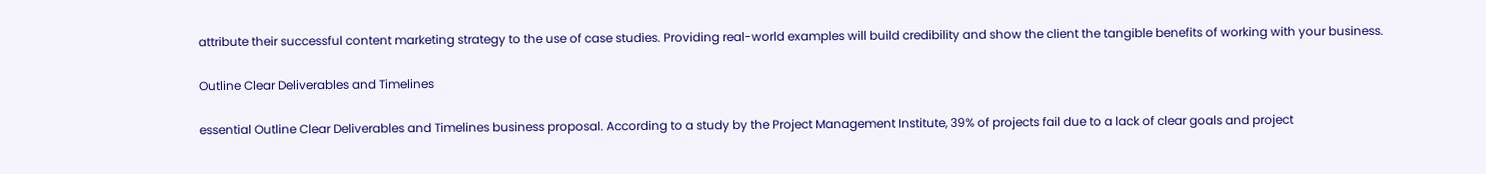attribute their successful content marketing strategy to the use of case studies. Providing real-world examples will build credibility and show the client the tangible benefits of working with your business.

Outline Clear Deliverables and Timelines

essential Outline Clear Deliverables and Timelines business proposal. According to a study by the Project Management Institute, 39% of projects fail due to a lack of clear goals and project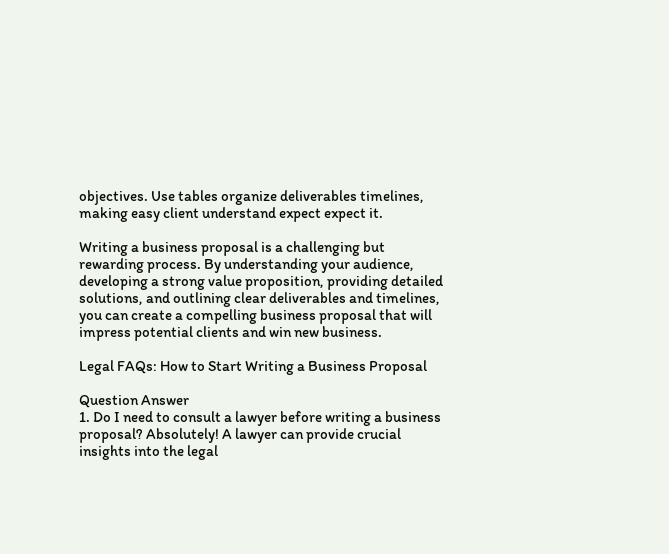objectives. Use tables organize deliverables timelines, making easy client understand expect expect it.

Writing a business proposal is a challenging but rewarding process. By understanding your audience, developing a strong value proposition, providing detailed solutions, and outlining clear deliverables and timelines, you can create a compelling business proposal that will impress potential clients and win new business.

Legal FAQs: How to Start Writing a Business Proposal

Question Answer
1. Do I need to consult a lawyer before writing a business proposal? Absolutely! A lawyer can provide crucial insights into the legal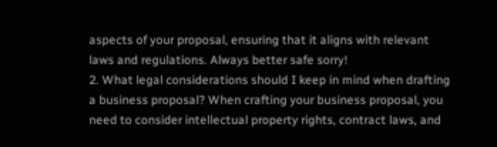aspects of your proposal, ensuring that it aligns with relevant laws and regulations. Always better safe sorry!
2. What legal considerations should I keep in mind when drafting a business proposal? When crafting your business proposal, you need to consider intellectual property rights, contract laws, and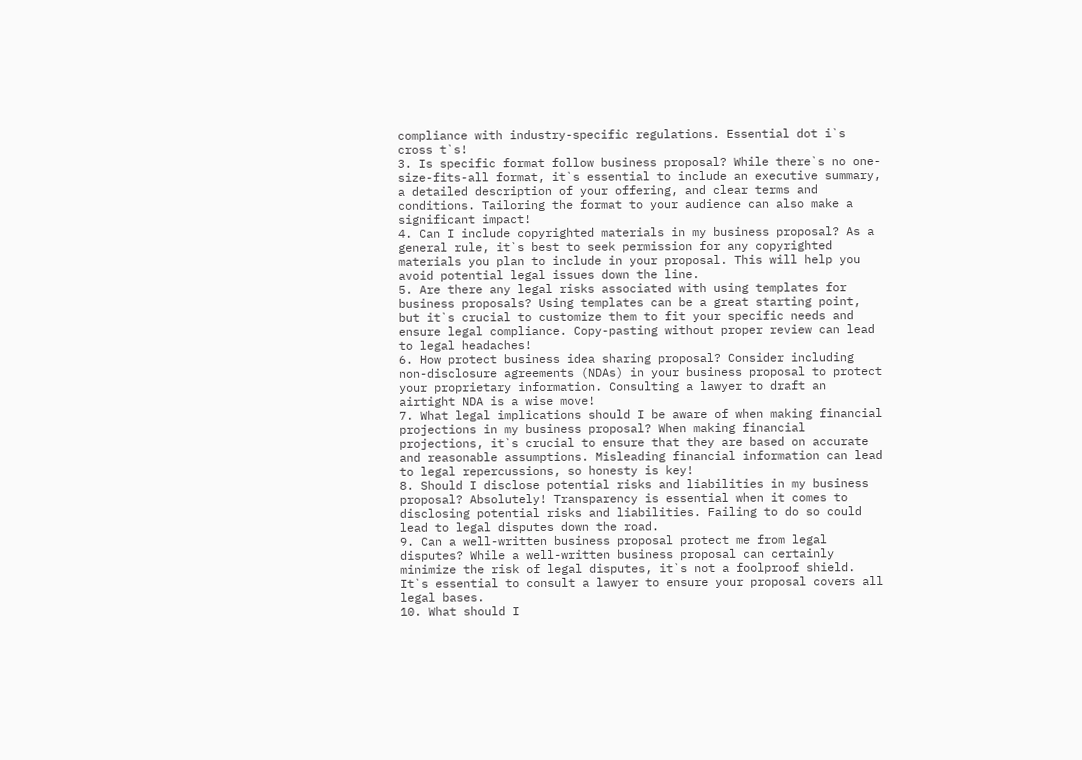compliance with industry-specific regulations. Essential dot i`s cross t`s!
3. Is specific format follow business proposal? While there`s no one-size-fits-all format, it`s essential to include an executive summary, a detailed description of your offering, and clear terms and conditions. Tailoring the format to your audience can also make a significant impact!
4. Can I include copyrighted materials in my business proposal? As a general rule, it`s best to seek permission for any copyrighted materials you plan to include in your proposal. This will help you avoid potential legal issues down the line.
5. Are there any legal risks associated with using templates for business proposals? Using templates can be a great starting point, but it`s crucial to customize them to fit your specific needs and ensure legal compliance. Copy-pasting without proper review can lead to legal headaches!
6. How protect business idea sharing proposal? Consider including non-disclosure agreements (NDAs) in your business proposal to protect your proprietary information. Consulting a lawyer to draft an airtight NDA is a wise move!
7. What legal implications should I be aware of when making financial projections in my business proposal? When making financial projections, it`s crucial to ensure that they are based on accurate and reasonable assumptions. Misleading financial information can lead to legal repercussions, so honesty is key!
8. Should I disclose potential risks and liabilities in my business proposal? Absolutely! Transparency is essential when it comes to disclosing potential risks and liabilities. Failing to do so could lead to legal disputes down the road.
9. Can a well-written business proposal protect me from legal disputes? While a well-written business proposal can certainly minimize the risk of legal disputes, it`s not a foolproof shield. It`s essential to consult a lawyer to ensure your proposal covers all legal bases.
10. What should I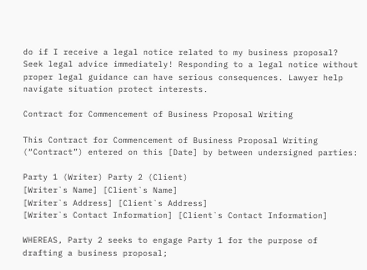do if I receive a legal notice related to my business proposal? Seek legal advice immediately! Responding to a legal notice without proper legal guidance can have serious consequences. Lawyer help navigate situation protect interests.

Contract for Commencement of Business Proposal Writing

This Contract for Commencement of Business Proposal Writing (“Contract”) entered on this [Date] by between undersigned parties:

Party 1 (Writer) Party 2 (Client)
[Writer`s Name] [Client`s Name]
[Writer`s Address] [Client`s Address]
[Writer`s Contact Information] [Client`s Contact Information]

WHEREAS, Party 2 seeks to engage Party 1 for the purpose of drafting a business proposal;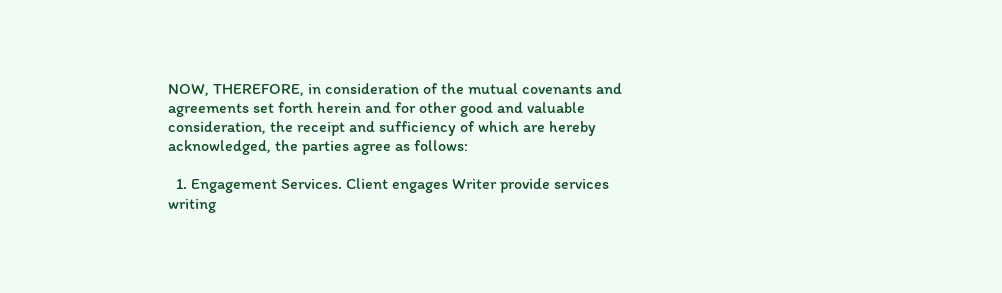NOW, THEREFORE, in consideration of the mutual covenants and agreements set forth herein and for other good and valuable consideration, the receipt and sufficiency of which are hereby acknowledged, the parties agree as follows:

  1. Engagement Services. Client engages Writer provide services writing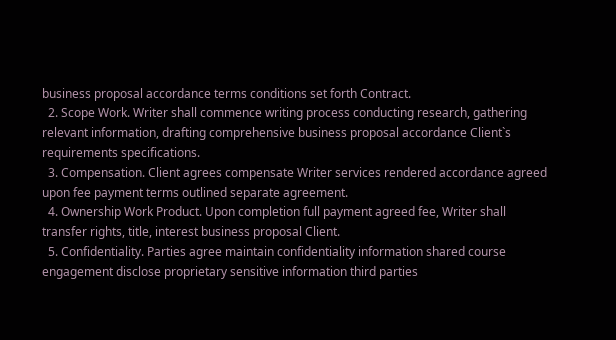business proposal accordance terms conditions set forth Contract.
  2. Scope Work. Writer shall commence writing process conducting research, gathering relevant information, drafting comprehensive business proposal accordance Client`s requirements specifications.
  3. Compensation. Client agrees compensate Writer services rendered accordance agreed upon fee payment terms outlined separate agreement.
  4. Ownership Work Product. Upon completion full payment agreed fee, Writer shall transfer rights, title, interest business proposal Client.
  5. Confidentiality. Parties agree maintain confidentiality information shared course engagement disclose proprietary sensitive information third parties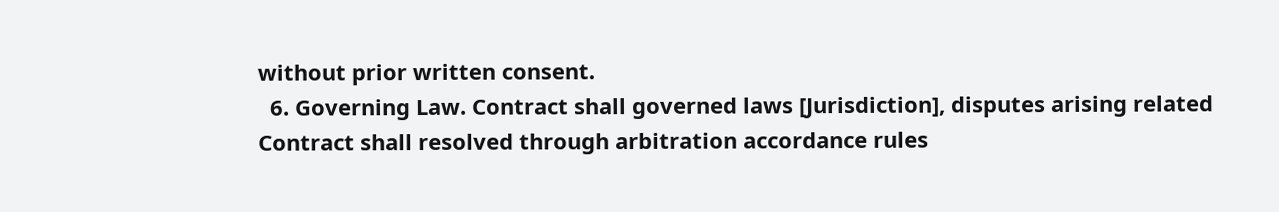without prior written consent.
  6. Governing Law. Contract shall governed laws [Jurisdiction], disputes arising related Contract shall resolved through arbitration accordance rules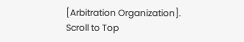[Arbitration Organization].
Scroll to Top